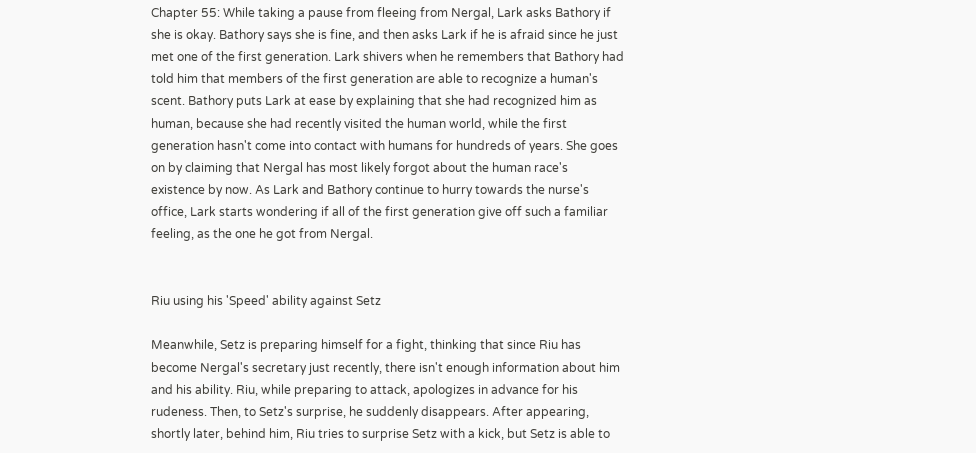Chapter 55: While taking a pause from fleeing from Nergal, Lark asks Bathory if she is okay. Bathory says she is fine, and then asks Lark if he is afraid since he just met one of the first generation. Lark shivers when he remembers that Bathory had told him that members of the first generation are able to recognize a human's scent. Bathory puts Lark at ease by explaining that she had recognized him as human, because she had recently visited the human world, while the first generation hasn't come into contact with humans for hundreds of years. She goes on by claiming that Nergal has most likely forgot about the human race's existence by now. As Lark and Bathory continue to hurry towards the nurse's office, Lark starts wondering if all of the first generation give off such a familiar feeling, as the one he got from Nergal.


Riu using his 'Speed' ability against Setz

Meanwhile, Setz is preparing himself for a fight, thinking that since Riu has become Nergal's secretary just recently, there isn't enough information about him and his ability. Riu, while preparing to attack, apologizes in advance for his rudeness. Then, to Setz's surprise, he suddenly disappears. After appearing, shortly later, behind him, Riu tries to surprise Setz with a kick, but Setz is able to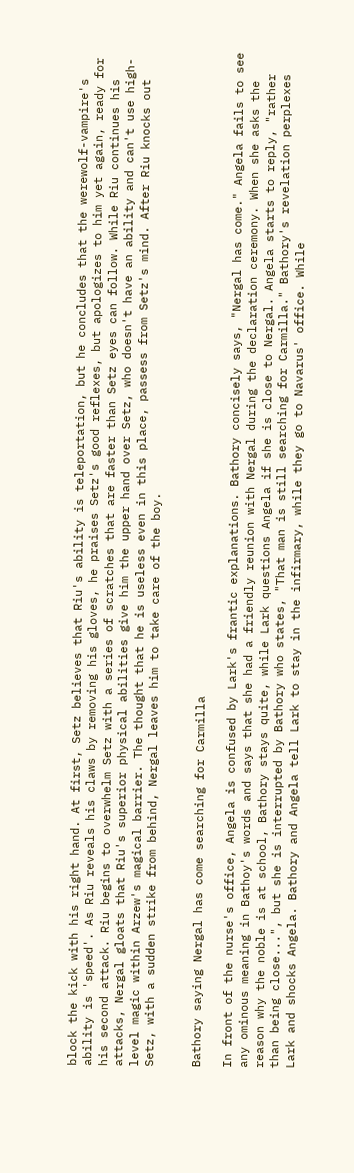block the kick with his right hand. At first, Setz believes that Riu's ability is teleportation, but he concludes that the werewolf-vampire's ability is 'speed'. As Riu reveals his claws by removing his gloves, he praises Setz's good reflexes, but apologizes to him yet again, ready for his second attack. Riu begins to overwhelm Setz with a series of scratches that are faster than Setz eyes can follow. While Riu continues his attacks, Nergal gloats that Riu's superior physical abilities give him the upper hand over Setz, who doesn't have an ability and can't use high-level magic within Arzew's magical barrier. The thought that he is useless even in this place, passess from Setz's mind. After Riu knocks out Setz, with a sudden strike from behind, Nergal leaves him to take care of the boy.


Bathory saying Nergal has come searching for Carmilla

In front of the nurse's office, Angela is confused by Lark's frantic explanations. Bathory concisely says, "Nergal has come." Angela fails to see any ominous meaning in Bathoy's words and says that she had a friendly reunion with Nergal during the declaration ceremony. When she asks the reason why the noble is at school, Bathory stays quite, while Lark questions Angela if she is close to Nergal. Angela starts to reply, "rather than being close...", but she is interrupted by Bathory who states, "That man is still searching for Carmilla." Bathory's revelation perplexes Lark and shocks Angela. Bathory and Angela tell Lark to stay in the infirmary, while they go to Navarus' office. While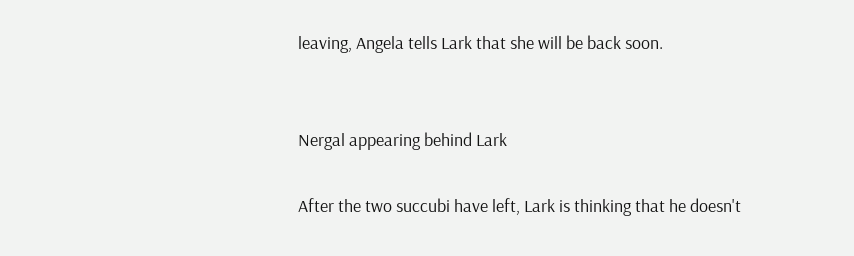leaving, Angela tells Lark that she will be back soon.


Nergal appearing behind Lark

After the two succubi have left, Lark is thinking that he doesn't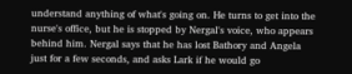understand anything of what's going on. He turns to get into the nurse's office, but he is stopped by Nergal's voice, who appears behind him. Nergal says that he has lost Bathory and Angela just for a few seconds, and asks Lark if he would go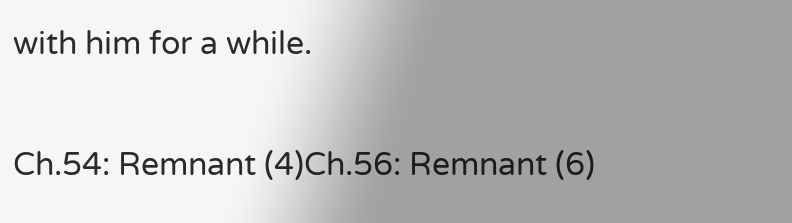with him for a while.

Ch.54: Remnant (4)Ch.56: Remnant (6)